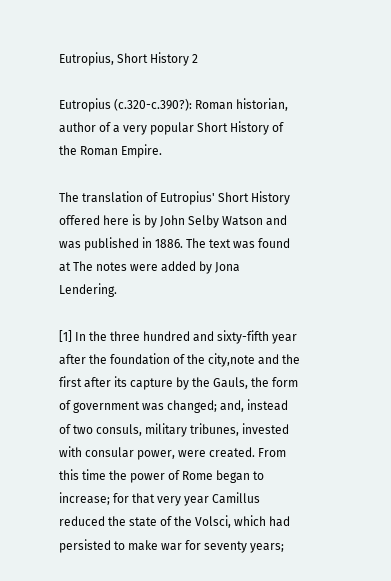Eutropius, Short History 2

Eutropius (c.320-c.390?): Roman historian, author of a very popular Short History of the Roman Empire.

The translation of Eutropius' Short History offered here is by John Selby Watson and was published in 1886. The text was found at The notes were added by Jona Lendering.

[1] In the three hundred and sixty-fifth year after the foundation of the city,note and the first after its capture by the Gauls, the form of government was changed; and, instead of two consuls, military tribunes, invested with consular power, were created. From this time the power of Rome began to increase; for that very year Camillus reduced the state of the Volsci, which had persisted to make war for seventy years;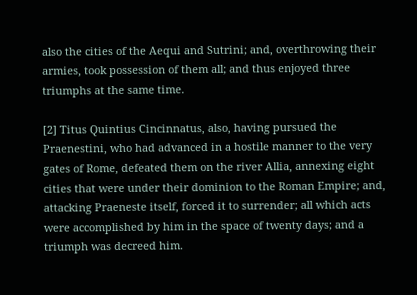also the cities of the Aequi and Sutrini; and, overthrowing their armies, took possession of them all; and thus enjoyed three triumphs at the same time.

[2] Titus Quintius Cincinnatus, also, having pursued the Praenestini, who had advanced in a hostile manner to the very gates of Rome, defeated them on the river Allia, annexing eight cities that were under their dominion to the Roman Empire; and, attacking Praeneste itself, forced it to surrender; all which acts were accomplished by him in the space of twenty days; and a triumph was decreed him.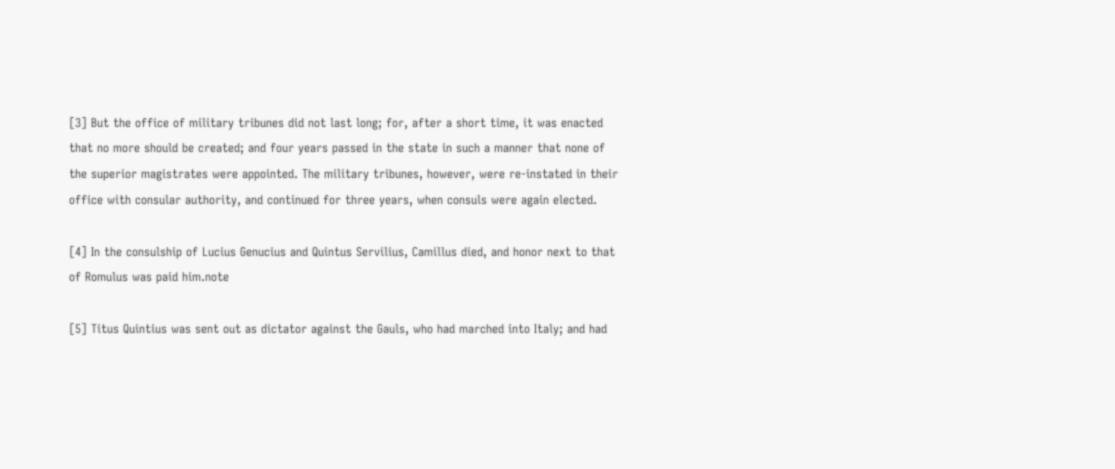[3] But the office of military tribunes did not last long; for, after a short time, it was enacted that no more should be created; and four years passed in the state in such a manner that none of the superior magistrates were appointed. The military tribunes, however, were re-instated in their office with consular authority, and continued for three years, when consuls were again elected.

[4] In the consulship of Lucius Genucius and Quintus Servilius, Camillus died, and honor next to that of Romulus was paid him.note

[5] Titus Quintius was sent out as dictator against the Gauls, who had marched into Italy; and had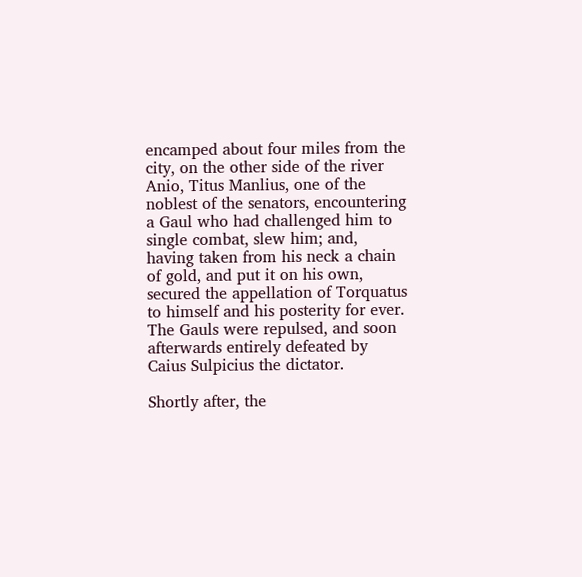encamped about four miles from the city, on the other side of the river Anio, Titus Manlius, one of the noblest of the senators, encountering a Gaul who had challenged him to single combat, slew him; and, having taken from his neck a chain of gold, and put it on his own, secured the appellation of Torquatus to himself and his posterity for ever. The Gauls were repulsed, and soon afterwards entirely defeated by Caius Sulpicius the dictator.

Shortly after, the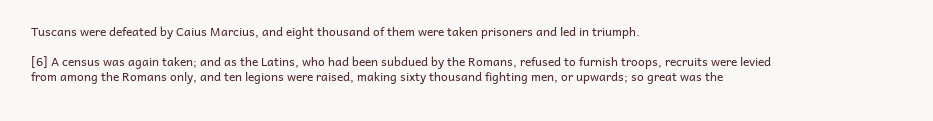Tuscans were defeated by Caius Marcius, and eight thousand of them were taken prisoners and led in triumph.

[6] A census was again taken; and as the Latins, who had been subdued by the Romans, refused to furnish troops, recruits were levied from among the Romans only, and ten legions were raised, making sixty thousand fighting men, or upwards; so great was the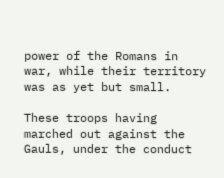power of the Romans in war, while their territory was as yet but small.

These troops having marched out against the Gauls, under the conduct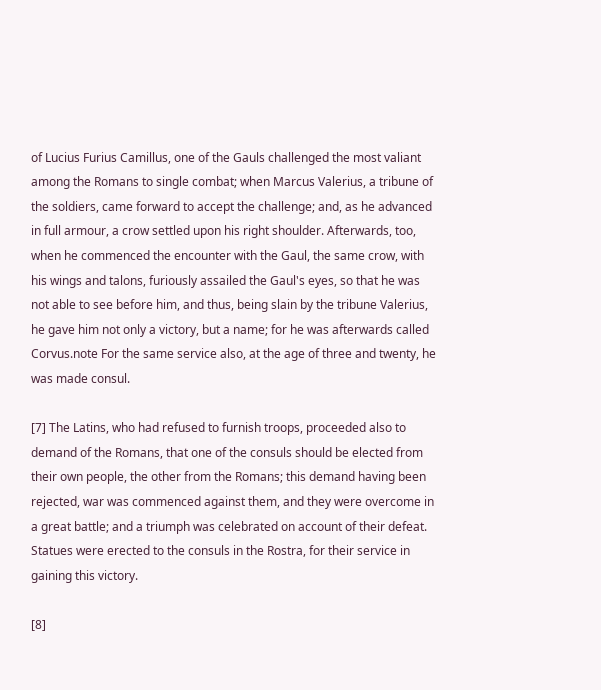of Lucius Furius Camillus, one of the Gauls challenged the most valiant among the Romans to single combat; when Marcus Valerius, a tribune of the soldiers, came forward to accept the challenge; and, as he advanced in full armour, a crow settled upon his right shoulder. Afterwards, too, when he commenced the encounter with the Gaul, the same crow, with his wings and talons, furiously assailed the Gaul's eyes, so that he was not able to see before him, and thus, being slain by the tribune Valerius, he gave him not only a victory, but a name; for he was afterwards called Corvus.note For the same service also, at the age of three and twenty, he was made consul.

[7] The Latins, who had refused to furnish troops, proceeded also to demand of the Romans, that one of the consuls should be elected from their own people, the other from the Romans; this demand having been rejected, war was commenced against them, and they were overcome in a great battle; and a triumph was celebrated on account of their defeat. Statues were erected to the consuls in the Rostra, for their service in gaining this victory.

[8]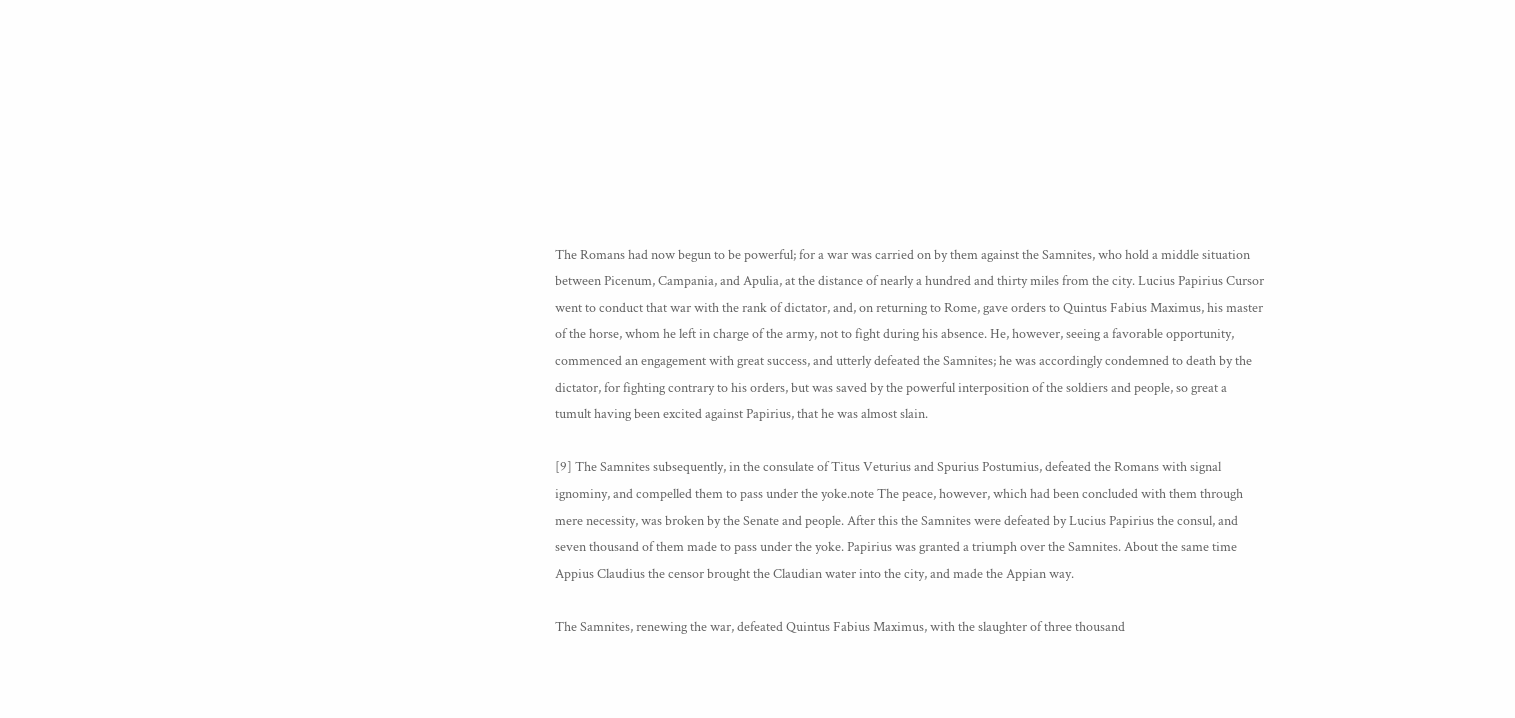The Romans had now begun to be powerful; for a war was carried on by them against the Samnites, who hold a middle situation between Picenum, Campania, and Apulia, at the distance of nearly a hundred and thirty miles from the city. Lucius Papirius Cursor went to conduct that war with the rank of dictator, and, on returning to Rome, gave orders to Quintus Fabius Maximus, his master of the horse, whom he left in charge of the army, not to fight during his absence. He, however, seeing a favorable opportunity, commenced an engagement with great success, and utterly defeated the Samnites; he was accordingly condemned to death by the dictator, for fighting contrary to his orders, but was saved by the powerful interposition of the soldiers and people, so great a tumult having been excited against Papirius, that he was almost slain.

[9] The Samnites subsequently, in the consulate of Titus Veturius and Spurius Postumius, defeated the Romans with signal ignominy, and compelled them to pass under the yoke.note The peace, however, which had been concluded with them through mere necessity, was broken by the Senate and people. After this the Samnites were defeated by Lucius Papirius the consul, and seven thousand of them made to pass under the yoke. Papirius was granted a triumph over the Samnites. About the same time Appius Claudius the censor brought the Claudian water into the city, and made the Appian way.

The Samnites, renewing the war, defeated Quintus Fabius Maximus, with the slaughter of three thousand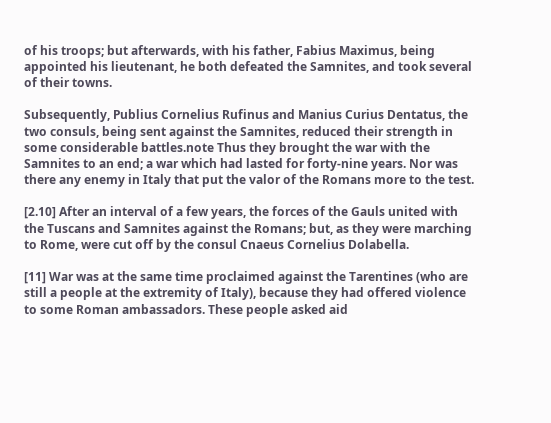of his troops; but afterwards, with his father, Fabius Maximus, being appointed his lieutenant, he both defeated the Samnites, and took several of their towns.

Subsequently, Publius Cornelius Rufinus and Manius Curius Dentatus, the two consuls, being sent against the Samnites, reduced their strength in some considerable battles.note Thus they brought the war with the Samnites to an end; a war which had lasted for forty-nine years. Nor was there any enemy in Italy that put the valor of the Romans more to the test.

[2.10] After an interval of a few years, the forces of the Gauls united with the Tuscans and Samnites against the Romans; but, as they were marching to Rome, were cut off by the consul Cnaeus Cornelius Dolabella.

[11] War was at the same time proclaimed against the Tarentines (who are still a people at the extremity of Italy), because they had offered violence to some Roman ambassadors. These people asked aid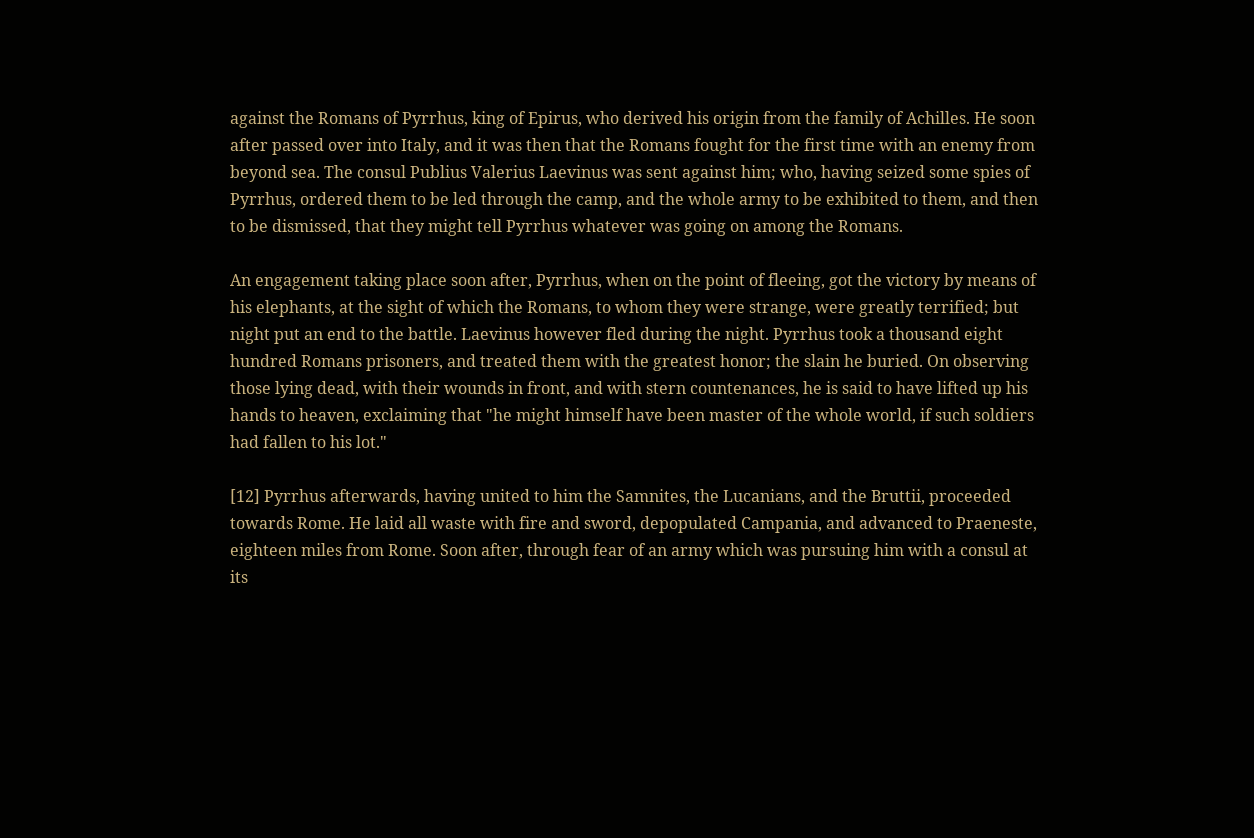against the Romans of Pyrrhus, king of Epirus, who derived his origin from the family of Achilles. He soon after passed over into Italy, and it was then that the Romans fought for the first time with an enemy from beyond sea. The consul Publius Valerius Laevinus was sent against him; who, having seized some spies of Pyrrhus, ordered them to be led through the camp, and the whole army to be exhibited to them, and then to be dismissed, that they might tell Pyrrhus whatever was going on among the Romans.

An engagement taking place soon after, Pyrrhus, when on the point of fleeing, got the victory by means of his elephants, at the sight of which the Romans, to whom they were strange, were greatly terrified; but night put an end to the battle. Laevinus however fled during the night. Pyrrhus took a thousand eight hundred Romans prisoners, and treated them with the greatest honor; the slain he buried. On observing those lying dead, with their wounds in front, and with stern countenances, he is said to have lifted up his hands to heaven, exclaiming that "he might himself have been master of the whole world, if such soldiers had fallen to his lot."

[12] Pyrrhus afterwards, having united to him the Samnites, the Lucanians, and the Bruttii, proceeded towards Rome. He laid all waste with fire and sword, depopulated Campania, and advanced to Praeneste, eighteen miles from Rome. Soon after, through fear of an army which was pursuing him with a consul at its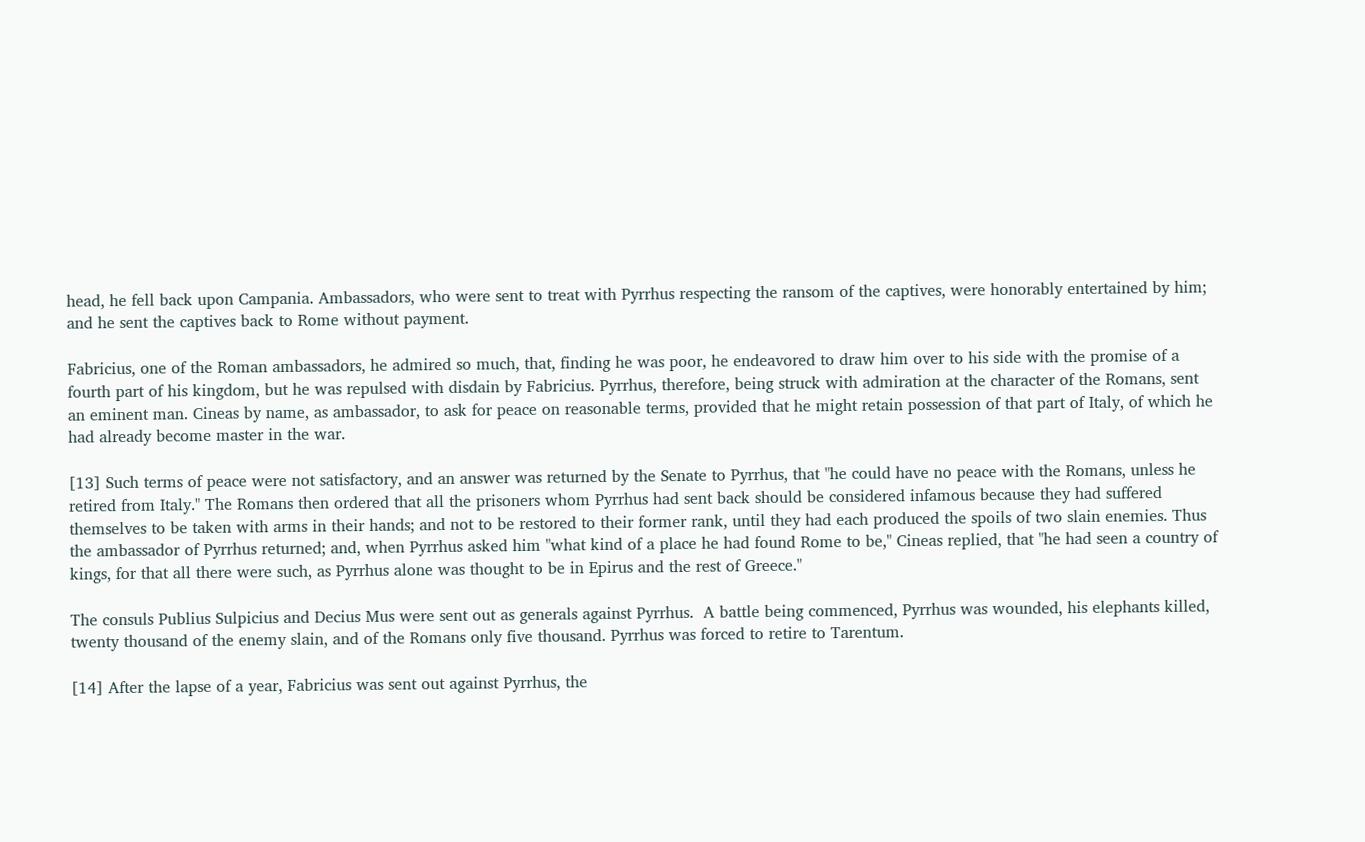head, he fell back upon Campania. Ambassadors, who were sent to treat with Pyrrhus respecting the ransom of the captives, were honorably entertained by him; and he sent the captives back to Rome without payment.

Fabricius, one of the Roman ambassadors, he admired so much, that, finding he was poor, he endeavored to draw him over to his side with the promise of a fourth part of his kingdom, but he was repulsed with disdain by Fabricius. Pyrrhus, therefore, being struck with admiration at the character of the Romans, sent an eminent man. Cineas by name, as ambassador, to ask for peace on reasonable terms, provided that he might retain possession of that part of Italy, of which he had already become master in the war.

[13] Such terms of peace were not satisfactory, and an answer was returned by the Senate to Pyrrhus, that "he could have no peace with the Romans, unless he retired from Italy." The Romans then ordered that all the prisoners whom Pyrrhus had sent back should be considered infamous because they had suffered themselves to be taken with arms in their hands; and not to be restored to their former rank, until they had each produced the spoils of two slain enemies. Thus the ambassador of Pyrrhus returned; and, when Pyrrhus asked him "what kind of a place he had found Rome to be," Cineas replied, that "he had seen a country of kings, for that all there were such, as Pyrrhus alone was thought to be in Epirus and the rest of Greece."

The consuls Publius Sulpicius and Decius Mus were sent out as generals against Pyrrhus.  A battle being commenced, Pyrrhus was wounded, his elephants killed, twenty thousand of the enemy slain, and of the Romans only five thousand. Pyrrhus was forced to retire to Tarentum.

[14] After the lapse of a year, Fabricius was sent out against Pyrrhus, the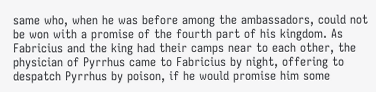same who, when he was before among the ambassadors, could not be won with a promise of the fourth part of his kingdom. As Fabricius and the king had their camps near to each other, the physician of Pyrrhus came to Fabricius by night, offering to despatch Pyrrhus by poison, if he would promise him some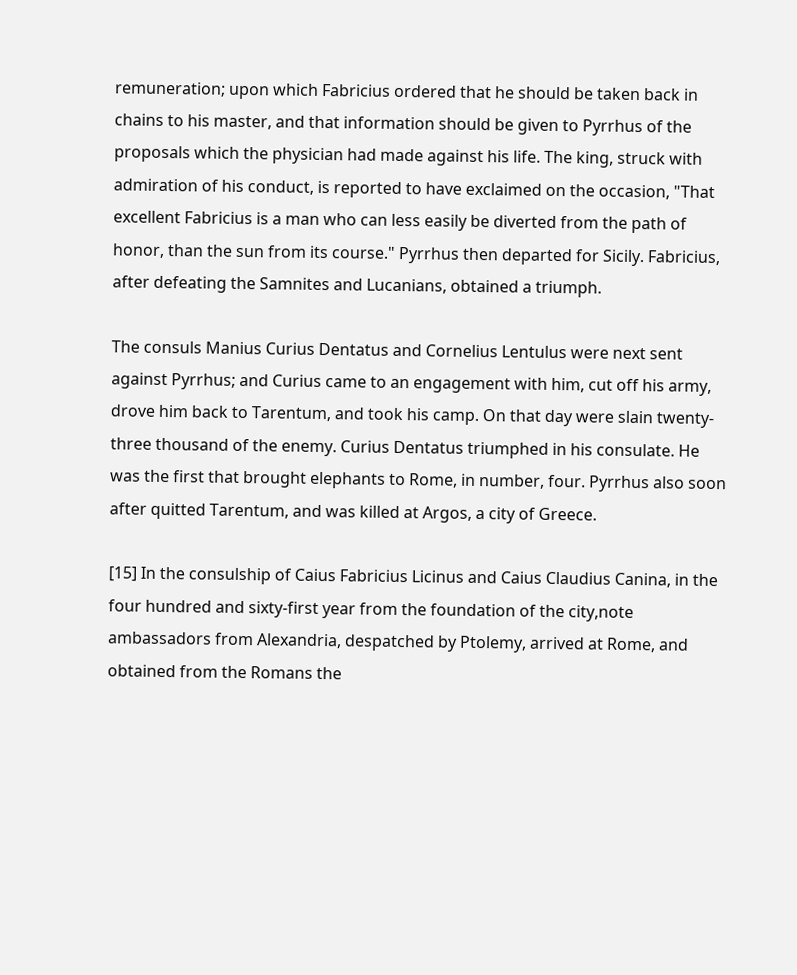remuneration; upon which Fabricius ordered that he should be taken back in chains to his master, and that information should be given to Pyrrhus of the proposals which the physician had made against his life. The king, struck with admiration of his conduct, is reported to have exclaimed on the occasion, "That excellent Fabricius is a man who can less easily be diverted from the path of honor, than the sun from its course." Pyrrhus then departed for Sicily. Fabricius, after defeating the Samnites and Lucanians, obtained a triumph.

The consuls Manius Curius Dentatus and Cornelius Lentulus were next sent against Pyrrhus; and Curius came to an engagement with him, cut off his army, drove him back to Tarentum, and took his camp. On that day were slain twenty-three thousand of the enemy. Curius Dentatus triumphed in his consulate. He was the first that brought elephants to Rome, in number, four. Pyrrhus also soon after quitted Tarentum, and was killed at Argos, a city of Greece.

[15] In the consulship of Caius Fabricius Licinus and Caius Claudius Canina, in the four hundred and sixty-first year from the foundation of the city,note ambassadors from Alexandria, despatched by Ptolemy, arrived at Rome, and obtained from the Romans the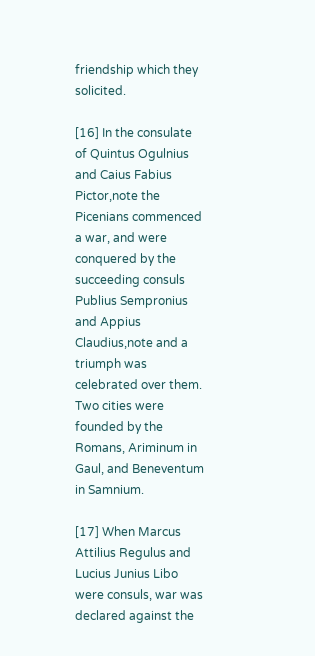friendship which they solicited.

[16] In the consulate of Quintus Ogulnius and Caius Fabius Pictor,note the Picenians commenced a war, and were conquered by the succeeding consuls Publius Sempronius and Appius Claudius,note and a triumph was celebrated over them. Two cities were founded by the Romans, Ariminum in Gaul, and Beneventum in Samnium.

[17] When Marcus Attilius Regulus and Lucius Junius Libo were consuls, war was declared against the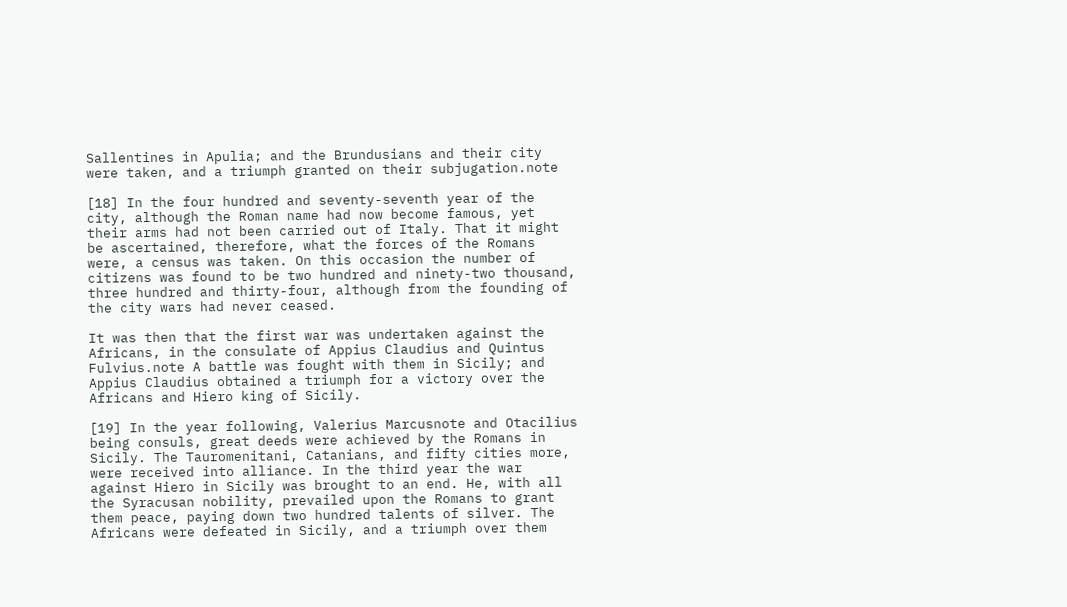Sallentines in Apulia; and the Brundusians and their city were taken, and a triumph granted on their subjugation.note

[18] In the four hundred and seventy-seventh year of the city, although the Roman name had now become famous, yet their arms had not been carried out of Italy. That it might be ascertained, therefore, what the forces of the Romans were, a census was taken. On this occasion the number of citizens was found to be two hundred and ninety-two thousand, three hundred and thirty-four, although from the founding of the city wars had never ceased.

It was then that the first war was undertaken against the Africans, in the consulate of Appius Claudius and Quintus Fulvius.note A battle was fought with them in Sicily; and Appius Claudius obtained a triumph for a victory over the Africans and Hiero king of Sicily.

[19] In the year following, Valerius Marcusnote and Otacilius being consuls, great deeds were achieved by the Romans in Sicily. The Tauromenitani, Catanians, and fifty cities more, were received into alliance. In the third year the war against Hiero in Sicily was brought to an end. He, with all the Syracusan nobility, prevailed upon the Romans to grant them peace, paying down two hundred talents of silver. The Africans were defeated in Sicily, and a triumph over them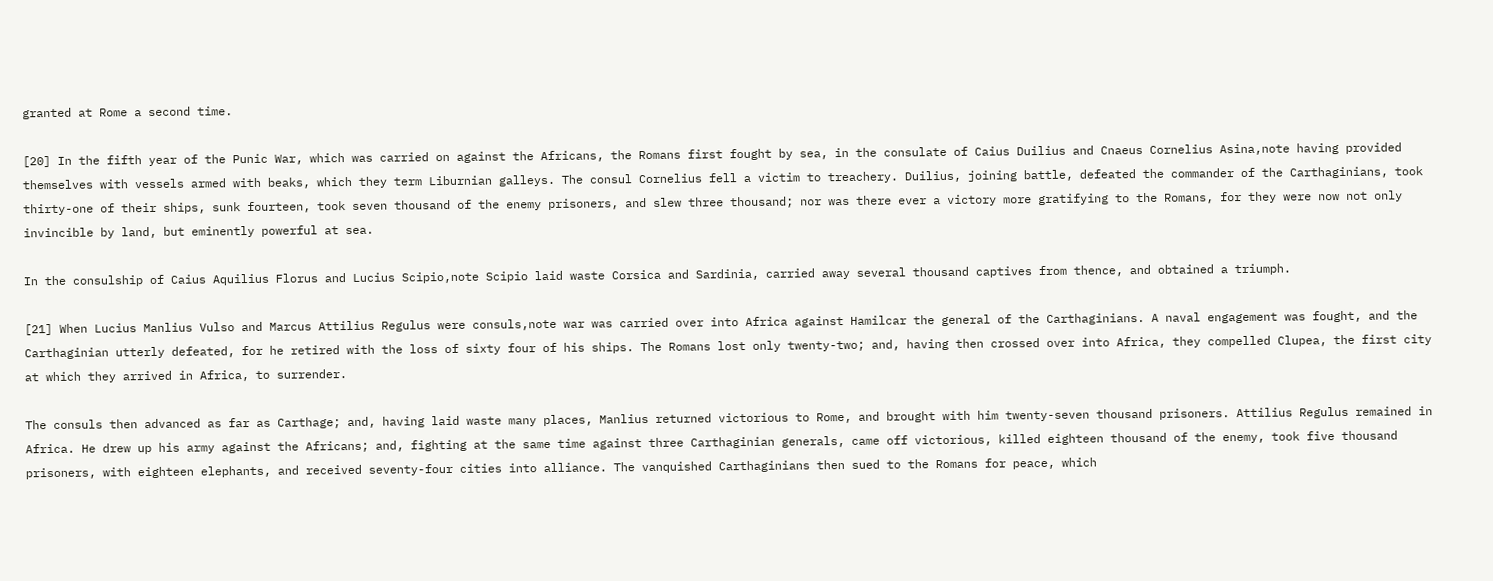granted at Rome a second time.

[20] In the fifth year of the Punic War, which was carried on against the Africans, the Romans first fought by sea, in the consulate of Caius Duilius and Cnaeus Cornelius Asina,note having provided themselves with vessels armed with beaks, which they term Liburnian galleys. The consul Cornelius fell a victim to treachery. Duilius, joining battle, defeated the commander of the Carthaginians, took thirty-one of their ships, sunk fourteen, took seven thousand of the enemy prisoners, and slew three thousand; nor was there ever a victory more gratifying to the Romans, for they were now not only invincible by land, but eminently powerful at sea.

In the consulship of Caius Aquilius Florus and Lucius Scipio,note Scipio laid waste Corsica and Sardinia, carried away several thousand captives from thence, and obtained a triumph.

[21] When Lucius Manlius Vulso and Marcus Attilius Regulus were consuls,note war was carried over into Africa against Hamilcar the general of the Carthaginians. A naval engagement was fought, and the Carthaginian utterly defeated, for he retired with the loss of sixty four of his ships. The Romans lost only twenty-two; and, having then crossed over into Africa, they compelled Clupea, the first city at which they arrived in Africa, to surrender.

The consuls then advanced as far as Carthage; and, having laid waste many places, Manlius returned victorious to Rome, and brought with him twenty-seven thousand prisoners. Attilius Regulus remained in Africa. He drew up his army against the Africans; and, fighting at the same time against three Carthaginian generals, came off victorious, killed eighteen thousand of the enemy, took five thousand prisoners, with eighteen elephants, and received seventy-four cities into alliance. The vanquished Carthaginians then sued to the Romans for peace, which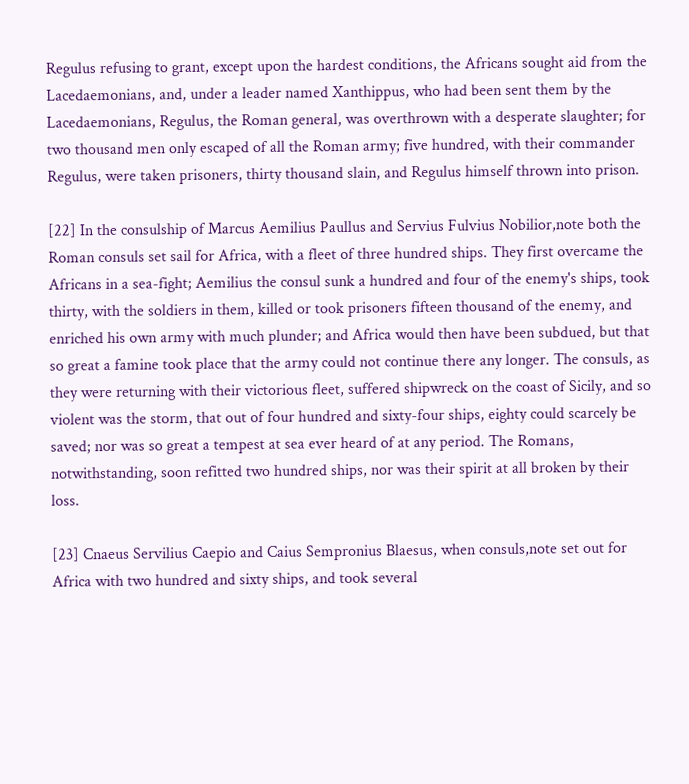Regulus refusing to grant, except upon the hardest conditions, the Africans sought aid from the Lacedaemonians, and, under a leader named Xanthippus, who had been sent them by the Lacedaemonians, Regulus, the Roman general, was overthrown with a desperate slaughter; for two thousand men only escaped of all the Roman army; five hundred, with their commander Regulus, were taken prisoners, thirty thousand slain, and Regulus himself thrown into prison.

[22] In the consulship of Marcus Aemilius Paullus and Servius Fulvius Nobilior,note both the Roman consuls set sail for Africa, with a fleet of three hundred ships. They first overcame the Africans in a sea-fight; Aemilius the consul sunk a hundred and four of the enemy's ships, took thirty, with the soldiers in them, killed or took prisoners fifteen thousand of the enemy, and enriched his own army with much plunder; and Africa would then have been subdued, but that so great a famine took place that the army could not continue there any longer. The consuls, as they were returning with their victorious fleet, suffered shipwreck on the coast of Sicily, and so violent was the storm, that out of four hundred and sixty-four ships, eighty could scarcely be saved; nor was so great a tempest at sea ever heard of at any period. The Romans, notwithstanding, soon refitted two hundred ships, nor was their spirit at all broken by their loss.

[23] Cnaeus Servilius Caepio and Caius Sempronius Blaesus, when consuls,note set out for Africa with two hundred and sixty ships, and took several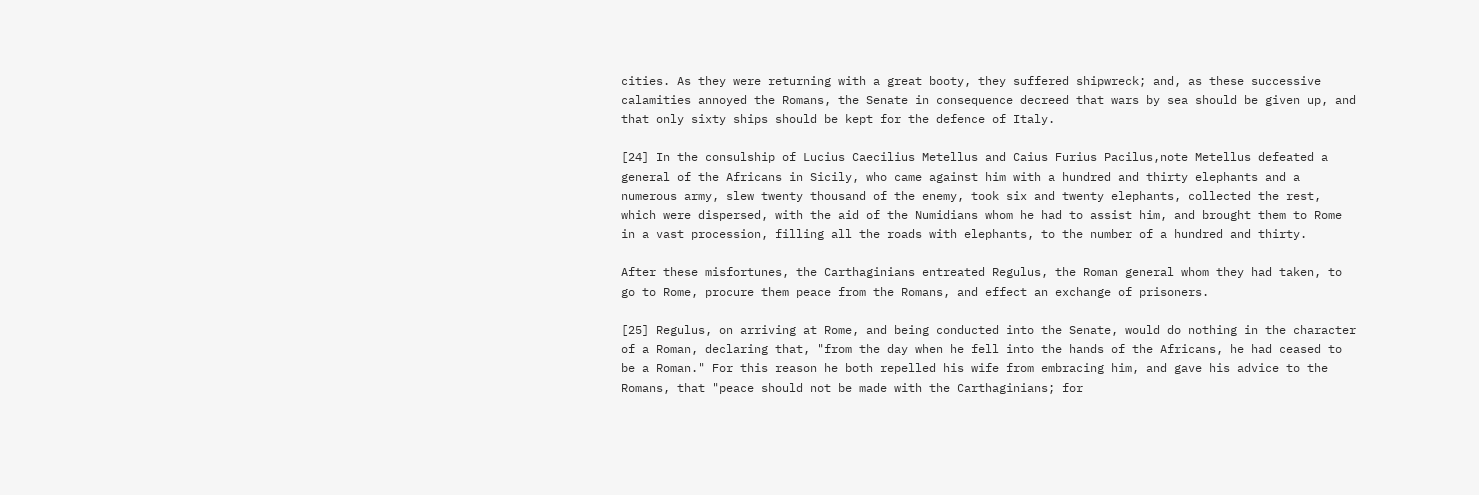cities. As they were returning with a great booty, they suffered shipwreck; and, as these successive calamities annoyed the Romans, the Senate in consequence decreed that wars by sea should be given up, and that only sixty ships should be kept for the defence of Italy.

[24] In the consulship of Lucius Caecilius Metellus and Caius Furius Pacilus,note Metellus defeated a general of the Africans in Sicily, who came against him with a hundred and thirty elephants and a numerous army, slew twenty thousand of the enemy, took six and twenty elephants, collected the rest, which were dispersed, with the aid of the Numidians whom he had to assist him, and brought them to Rome in a vast procession, filling all the roads with elephants, to the number of a hundred and thirty.

After these misfortunes, the Carthaginians entreated Regulus, the Roman general whom they had taken, to go to Rome, procure them peace from the Romans, and effect an exchange of prisoners.

[25] Regulus, on arriving at Rome, and being conducted into the Senate, would do nothing in the character of a Roman, declaring that, "from the day when he fell into the hands of the Africans, he had ceased to be a Roman." For this reason he both repelled his wife from embracing him, and gave his advice to the Romans, that "peace should not be made with the Carthaginians; for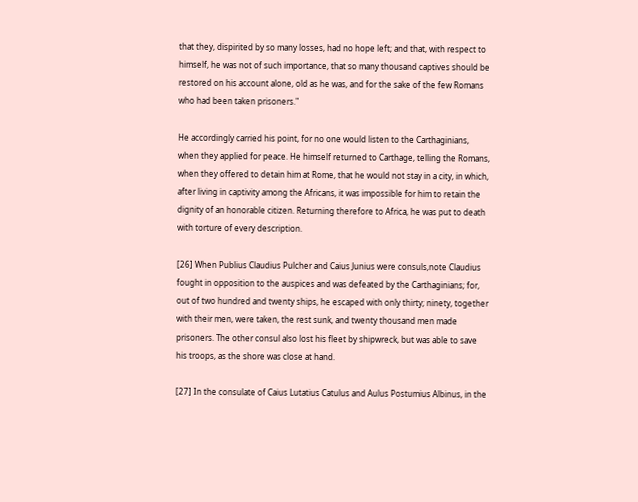that they, dispirited by so many losses, had no hope left; and that, with respect to himself, he was not of such importance, that so many thousand captives should be restored on his account alone, old as he was, and for the sake of the few Romans who had been taken prisoners."

He accordingly carried his point, for no one would listen to the Carthaginians, when they applied for peace. He himself returned to Carthage, telling the Romans, when they offered to detain him at Rome, that he would not stay in a city, in which, after living in captivity among the Africans, it was impossible for him to retain the dignity of an honorable citizen. Returning therefore to Africa, he was put to death with torture of every description.

[26] When Publius Claudius Pulcher and Caius Junius were consuls,note Claudius fought in opposition to the auspices and was defeated by the Carthaginians; for, out of two hundred and twenty ships, he escaped with only thirty; ninety, together with their men, were taken, the rest sunk, and twenty thousand men made prisoners. The other consul also lost his fleet by shipwreck, but was able to save his troops, as the shore was close at hand.

[27] In the consulate of Caius Lutatius Catulus and Aulus Postumius Albinus, in the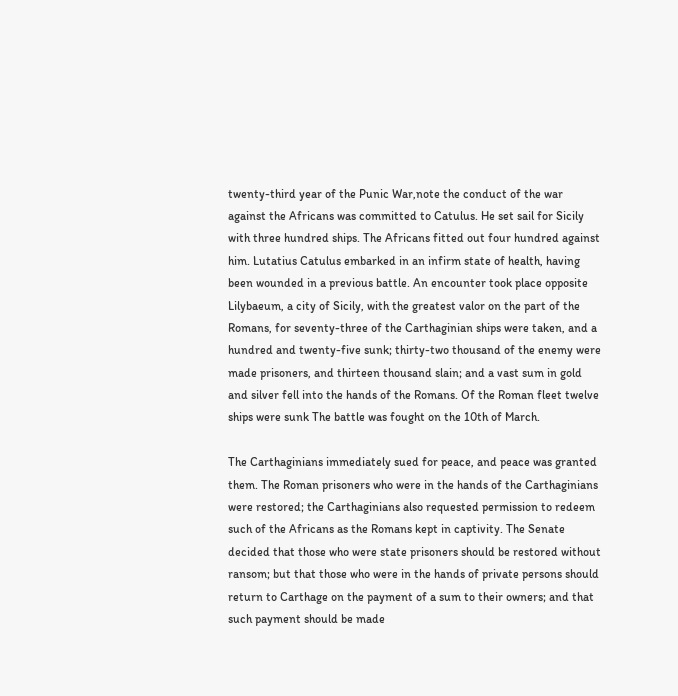twenty-third year of the Punic War,note the conduct of the war against the Africans was committed to Catulus. He set sail for Sicily with three hundred ships. The Africans fitted out four hundred against him. Lutatius Catulus embarked in an infirm state of health, having been wounded in a previous battle. An encounter took place opposite Lilybaeum, a city of Sicily, with the greatest valor on the part of the Romans, for seventy-three of the Carthaginian ships were taken, and a hundred and twenty-five sunk; thirty-two thousand of the enemy were made prisoners, and thirteen thousand slain; and a vast sum in gold and silver fell into the hands of the Romans. Of the Roman fleet twelve ships were sunk The battle was fought on the 10th of March.

The Carthaginians immediately sued for peace, and peace was granted them. The Roman prisoners who were in the hands of the Carthaginians were restored; the Carthaginians also requested permission to redeem such of the Africans as the Romans kept in captivity. The Senate decided that those who were state prisoners should be restored without ransom; but that those who were in the hands of private persons should return to Carthage on the payment of a sum to their owners; and that such payment should be made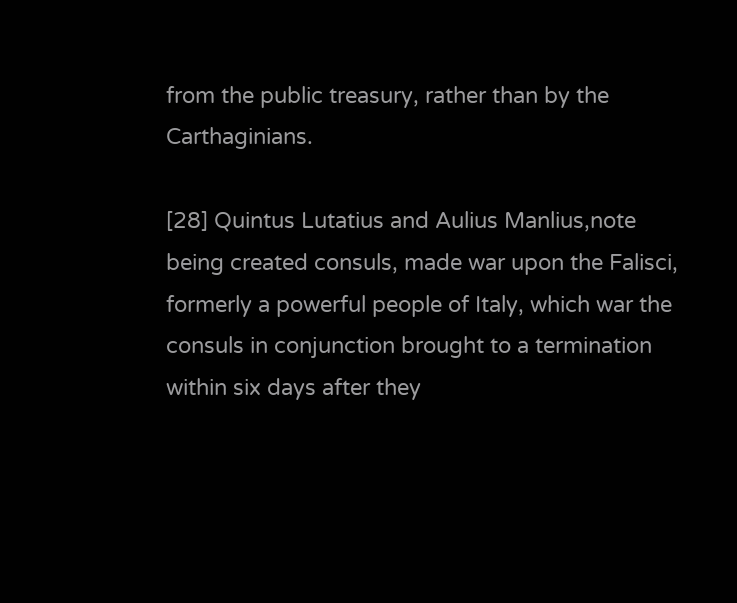from the public treasury, rather than by the Carthaginians.

[28] Quintus Lutatius and Aulius Manlius,note being created consuls, made war upon the Falisci, formerly a powerful people of Italy, which war the consuls in conjunction brought to a termination within six days after they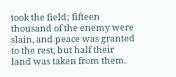took the field; fifteen thousand of the enemy were slain, and peace was granted to the rest, but half their land was taken from them.